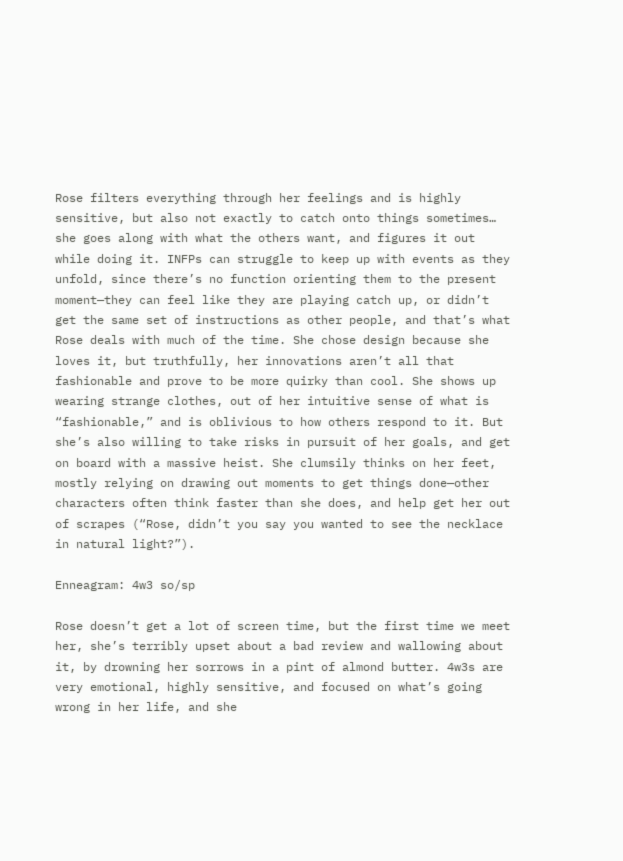Rose filters everything through her feelings and is highly sensitive, but also not exactly to catch onto things sometimes… she goes along with what the others want, and figures it out while doing it. INFPs can struggle to keep up with events as they unfold, since there’s no function orienting them to the present moment—they can feel like they are playing catch up, or didn’t get the same set of instructions as other people, and that’s what Rose deals with much of the time. She chose design because she loves it, but truthfully, her innovations aren’t all that fashionable and prove to be more quirky than cool. She shows up wearing strange clothes, out of her intuitive sense of what is “fashionable,” and is oblivious to how others respond to it. But she’s also willing to take risks in pursuit of her goals, and get on board with a massive heist. She clumsily thinks on her feet, mostly relying on drawing out moments to get things done—other characters often think faster than she does, and help get her out of scrapes (“Rose, didn’t you say you wanted to see the necklace in natural light?”).

Enneagram: 4w3 so/sp

Rose doesn’t get a lot of screen time, but the first time we meet her, she’s terribly upset about a bad review and wallowing about it, by drowning her sorrows in a pint of almond butter. 4w3s are very emotional, highly sensitive, and focused on what’s going wrong in her life, and she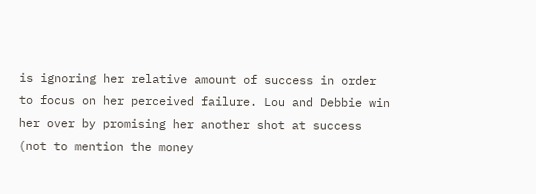is ignoring her relative amount of success in order to focus on her perceived failure. Lou and Debbie win her over by promising her another shot at success (not to mention the money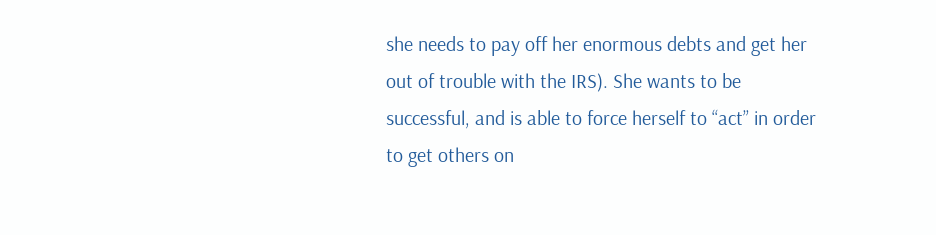she needs to pay off her enormous debts and get her out of trouble with the IRS). She wants to be successful, and is able to force herself to “act” in order to get others on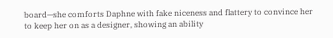board—she comforts Daphne with fake niceness and flattery to convince her to keep her on as a designer, showing an ability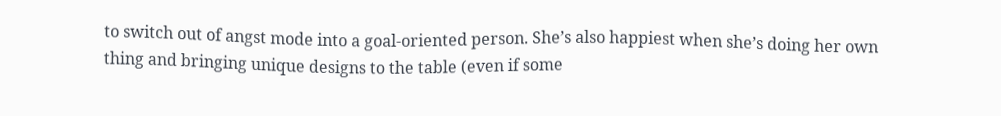to switch out of angst mode into a goal-oriented person. She’s also happiest when she’s doing her own thing and bringing unique designs to the table (even if some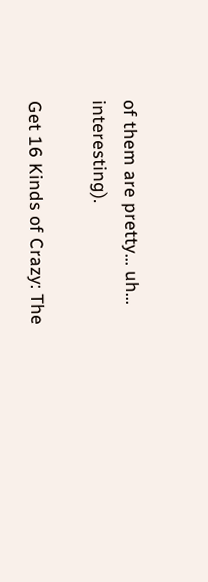of them are pretty… uh… interesting).

Get 16 Kinds of Crazy: The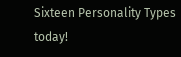Sixteen Personality Types today!